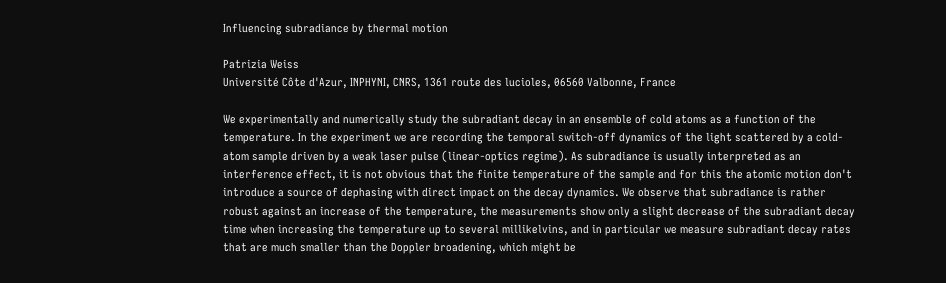Influencing subradiance by thermal motion

Patrizia Weiss
Université Côte d'Azur, INPHYNI, CNRS, 1361 route des lucioles, 06560 Valbonne, France

We experimentally and numerically study the subradiant decay in an ensemble of cold atoms as a function of the temperature. In the experiment we are recording the temporal switch-off dynamics of the light scattered by a cold-atom sample driven by a weak laser pulse (linear-optics regime). As subradiance is usually interpreted as an interference effect, it is not obvious that the finite temperature of the sample and for this the atomic motion don't introduce a source of dephasing with direct impact on the decay dynamics. We observe that subradiance is rather robust against an increase of the temperature, the measurements show only a slight decrease of the subradiant decay time when increasing the temperature up to several millikelvins, and in particular we measure subradiant decay rates that are much smaller than the Doppler broadening, which might be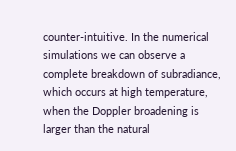counter-intuitive. In the numerical simulations we can observe a complete breakdown of subradiance, which occurs at high temperature, when the Doppler broadening is larger than the natural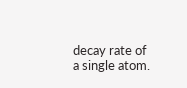decay rate of a single atom.